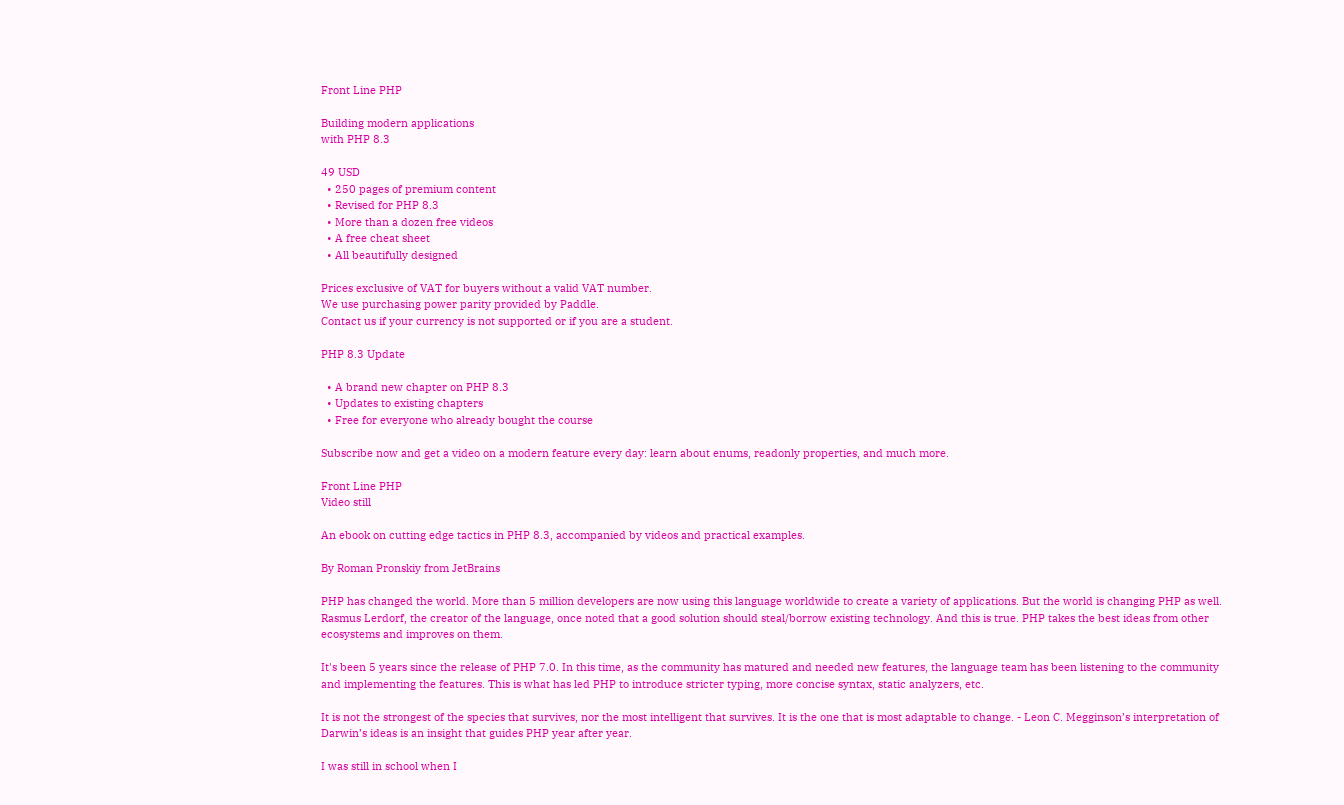Front Line PHP

Building modern applications
with PHP 8.3

49 USD
  • 250 pages of premium content
  • Revised for PHP 8.3
  • More than a dozen free videos
  • A free cheat sheet
  • All beautifully designed

Prices exclusive of VAT for buyers without a valid VAT number.
We use purchasing power parity provided by Paddle.
Contact us if your currency is not supported or if you are a student.

PHP 8.3 Update

  • A brand new chapter on PHP 8.3
  • Updates to existing chapters
  • Free for everyone who already bought the course

Subscribe now and get a video on a modern feature every day: learn about enums, readonly properties, and much more.

Front Line PHP
Video still

An ebook on cutting edge tactics in PHP 8.3, accompanied by videos and practical examples.

By Roman Pronskiy from JetBrains

PHP has changed the world. More than 5 million developers are now using this language worldwide to create a variety of applications. But the world is changing PHP as well. Rasmus Lerdorf, the creator of the language, once noted that a good solution should steal/borrow existing technology. And this is true. PHP takes the best ideas from other ecosystems and improves on them.

It's been 5 years since the release of PHP 7.0. In this time, as the community has matured and needed new features, the language team has been listening to the community and implementing the features. This is what has led PHP to introduce stricter typing, more concise syntax, static analyzers, etc.

It is not the strongest of the species that survives, nor the most intelligent that survives. It is the one that is most adaptable to change. - Leon C. Megginson’s interpretation of Darwin’s ideas is an insight that guides PHP year after year.

I was still in school when I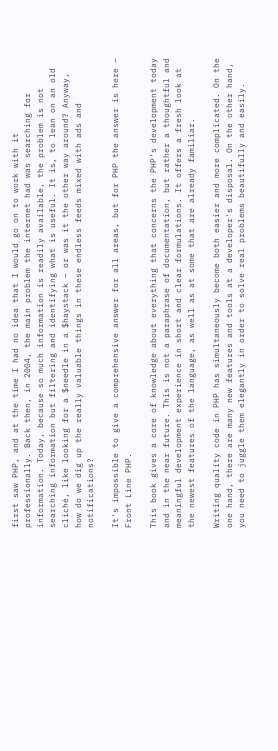first saw PHP, and at the time I had no idea that I would go on to work with it professionally. Back then, in 2004, the main problem the internet had was searching for information. Today, because so much information is readily available, the problem is not searching information but filtering and identifying what is useful. It is, to lean on an old cliché, like looking for a $needle in a $haystack – or was it the other way around? Anyway, how do we dig up the really valuable things in these endless feeds mixed with ads and notifications?

It's impossible to give a comprehensive answer for all areas, but for PHP the answer is here – Front Line PHP.

This book gives a core of knowledge about everything that concerns the PHP’s development today and in the near future. This is not a paraphrase of documentation, but rather a thoughtful and meaningful development experience in short and clear formulations. It offers a fresh look at the newest features of the language, as well as at some that are already familiar.

Writing quality code in PHP has simultaneously become both easier and more complicated. On the one hand, there are many new features and tools at a developer's disposal. On the other hand, you need to juggle them elegantly in order to solve real problems beautifully and easily.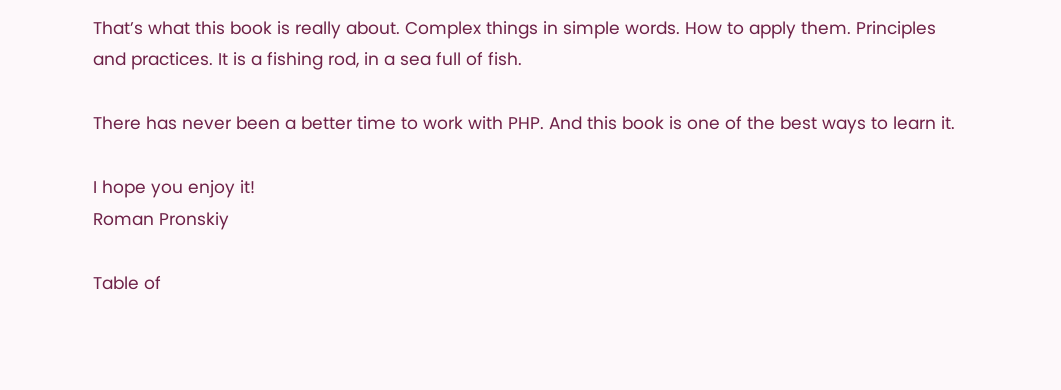That’s what this book is really about. Complex things in simple words. How to apply them. Principles and practices. It is a fishing rod, in a sea full of fish.

There has never been a better time to work with PHP. And this book is one of the best ways to learn it.

I hope you enjoy it!
Roman Pronskiy

Table of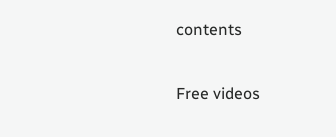contents

Free videos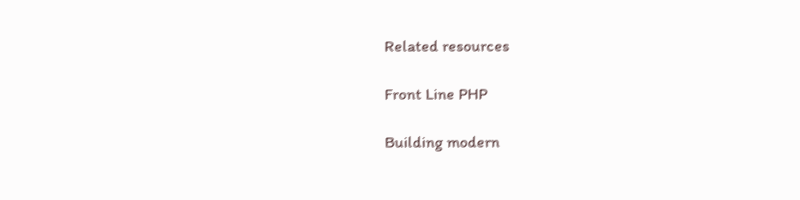Related resources

Front Line PHP

Building modern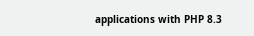applications with PHP 8.3